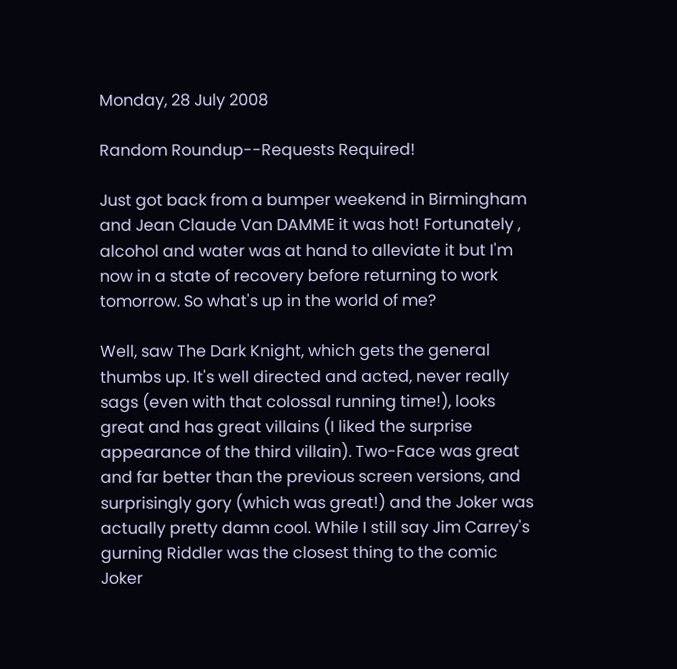Monday, 28 July 2008

Random Roundup--Requests Required!

Just got back from a bumper weekend in Birmingham and Jean Claude Van DAMME it was hot! Fortunately , alcohol and water was at hand to alleviate it but I'm now in a state of recovery before returning to work tomorrow. So what's up in the world of me?

Well, saw The Dark Knight, which gets the general thumbs up. It's well directed and acted, never really sags (even with that colossal running time!), looks great and has great villains (I liked the surprise appearance of the third villain). Two-Face was great and far better than the previous screen versions, and surprisingly gory (which was great!) and the Joker was actually pretty damn cool. While I still say Jim Carrey's gurning Riddler was the closest thing to the comic Joker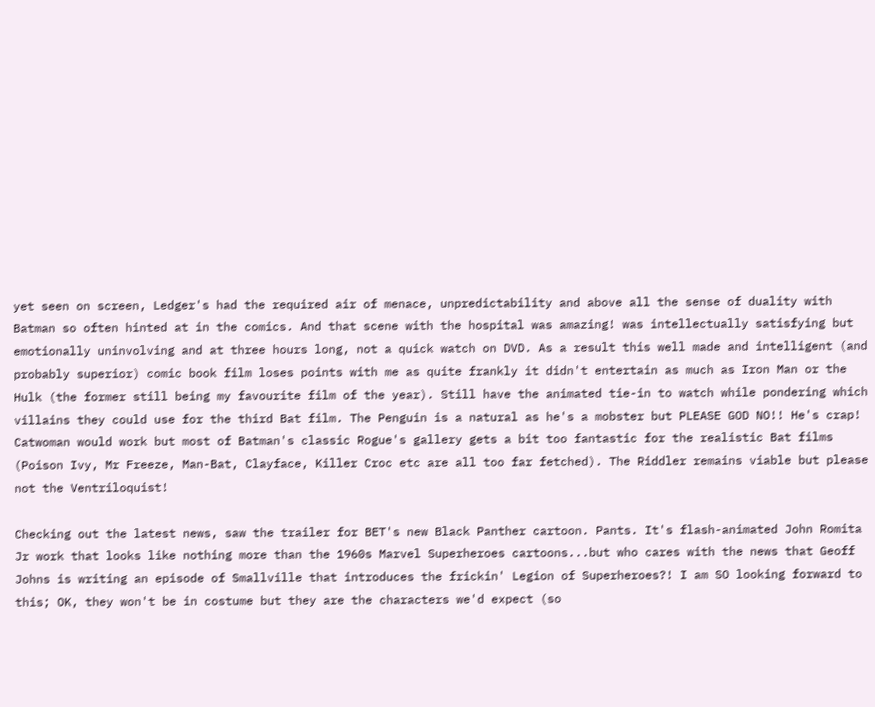yet seen on screen, Ledger's had the required air of menace, unpredictability and above all the sense of duality with Batman so often hinted at in the comics. And that scene with the hospital was amazing! was intellectually satisfying but emotionally uninvolving and at three hours long, not a quick watch on DVD. As a result this well made and intelligent (and probably superior) comic book film loses points with me as quite frankly it didn't entertain as much as Iron Man or the Hulk (the former still being my favourite film of the year). Still have the animated tie-in to watch while pondering which villains they could use for the third Bat film. The Penguin is a natural as he's a mobster but PLEASE GOD NO!! He's crap! Catwoman would work but most of Batman's classic Rogue's gallery gets a bit too fantastic for the realistic Bat films (Poison Ivy, Mr Freeze, Man-Bat, Clayface, Killer Croc etc are all too far fetched). The Riddler remains viable but please not the Ventriloquist!

Checking out the latest news, saw the trailer for BET's new Black Panther cartoon. Pants. It's flash-animated John Romita Jr work that looks like nothing more than the 1960s Marvel Superheroes cartoons...but who cares with the news that Geoff Johns is writing an episode of Smallville that introduces the frickin' Legion of Superheroes?! I am SO looking forward to this; OK, they won't be in costume but they are the characters we'd expect (so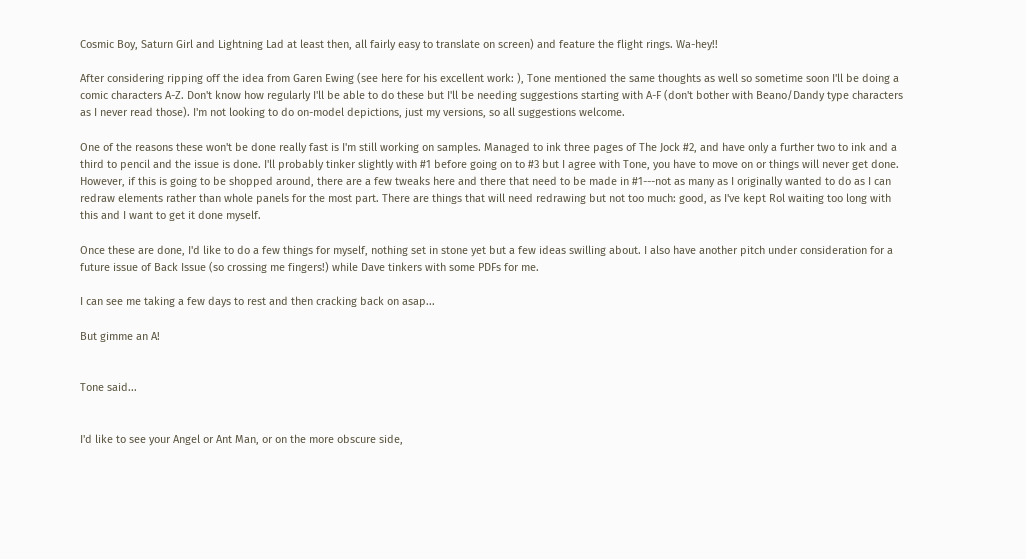Cosmic Boy, Saturn Girl and Lightning Lad at least then, all fairly easy to translate on screen) and feature the flight rings. Wa-hey!!

After considering ripping off the idea from Garen Ewing (see here for his excellent work: ), Tone mentioned the same thoughts as well so sometime soon I'll be doing a comic characters A-Z. Don't know how regularly I'll be able to do these but I'll be needing suggestions starting with A-F (don't bother with Beano/Dandy type characters as I never read those). I'm not looking to do on-model depictions, just my versions, so all suggestions welcome.

One of the reasons these won't be done really fast is I'm still working on samples. Managed to ink three pages of The Jock #2, and have only a further two to ink and a third to pencil and the issue is done. I'll probably tinker slightly with #1 before going on to #3 but I agree with Tone, you have to move on or things will never get done. However, if this is going to be shopped around, there are a few tweaks here and there that need to be made in #1---not as many as I originally wanted to do as I can redraw elements rather than whole panels for the most part. There are things that will need redrawing but not too much: good, as I've kept Rol waiting too long with this and I want to get it done myself.

Once these are done, I'd like to do a few things for myself, nothing set in stone yet but a few ideas swilling about. I also have another pitch under consideration for a future issue of Back Issue (so crossing me fingers!) while Dave tinkers with some PDFs for me.

I can see me taking a few days to rest and then cracking back on asap...

But gimme an A!


Tone said...


I'd like to see your Angel or Ant Man, or on the more obscure side,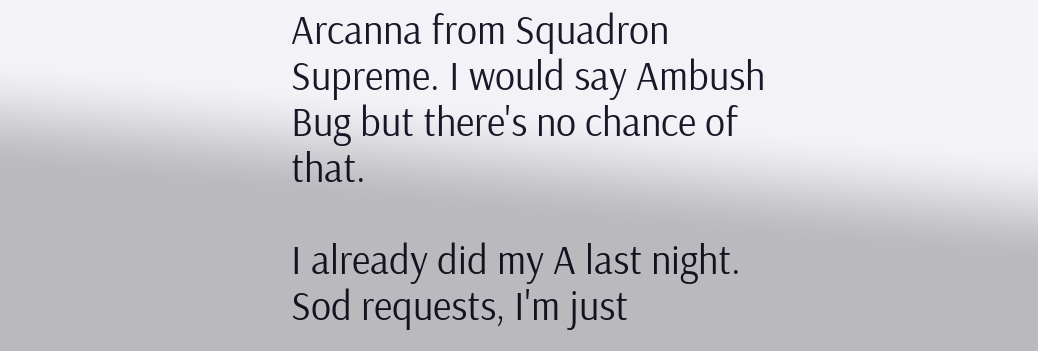Arcanna from Squadron Supreme. I would say Ambush Bug but there's no chance of that.

I already did my A last night. Sod requests, I'm just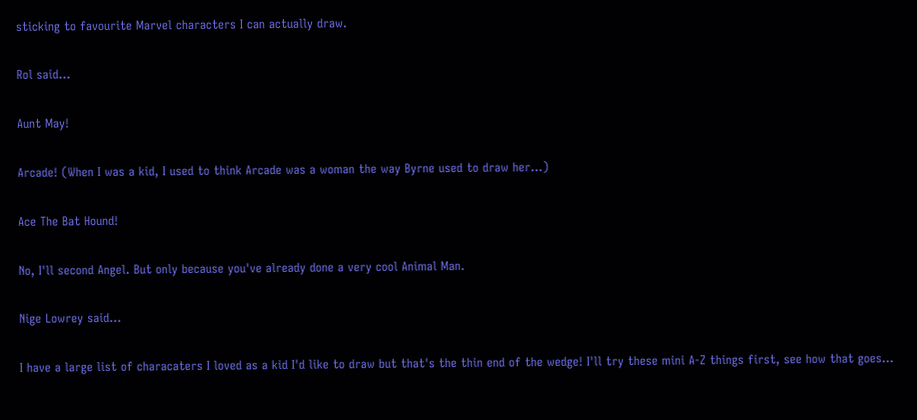sticking to favourite Marvel characters I can actually draw.

Rol said...

Aunt May!

Arcade! (When I was a kid, I used to think Arcade was a woman the way Byrne used to draw her...)

Ace The Bat Hound!

No, I'll second Angel. But only because you've already done a very cool Animal Man.

Nige Lowrey said...

I have a large list of characaters I loved as a kid I'd like to draw but that's the thin end of the wedge! I'll try these mini A-Z things first, see how that goes...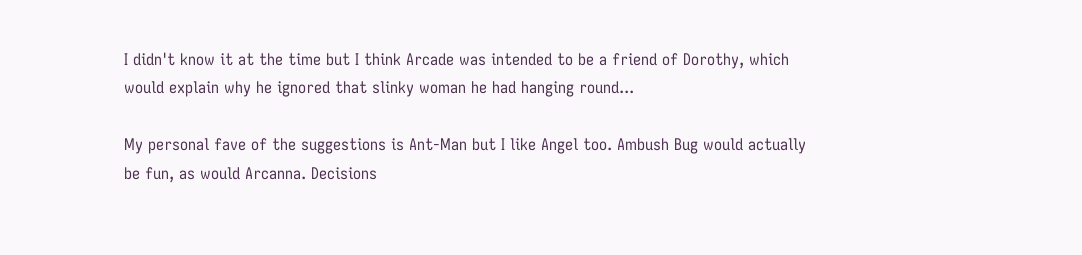I didn't know it at the time but I think Arcade was intended to be a friend of Dorothy, which would explain why he ignored that slinky woman he had hanging round...

My personal fave of the suggestions is Ant-Man but I like Angel too. Ambush Bug would actually be fun, as would Arcanna. Decisions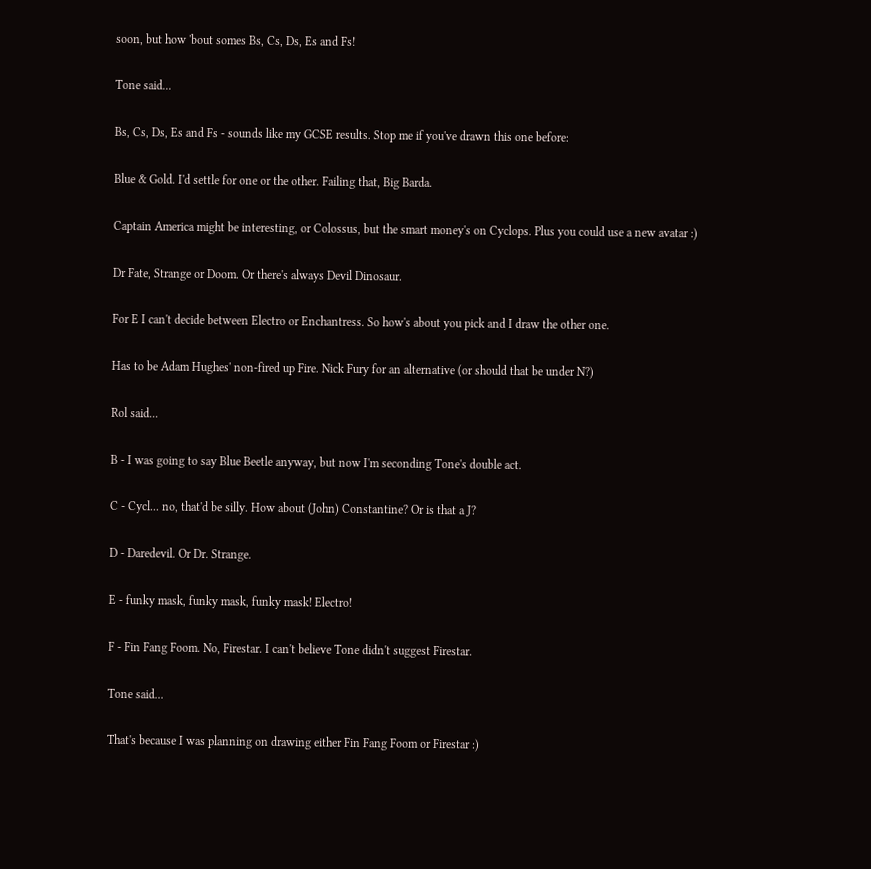soon, but how 'bout somes Bs, Cs, Ds, Es and Fs!

Tone said...

Bs, Cs, Ds, Es and Fs - sounds like my GCSE results. Stop me if you've drawn this one before:

Blue & Gold. I'd settle for one or the other. Failing that, Big Barda.

Captain America might be interesting, or Colossus, but the smart money's on Cyclops. Plus you could use a new avatar :)

Dr Fate, Strange or Doom. Or there's always Devil Dinosaur.

For E I can't decide between Electro or Enchantress. So how's about you pick and I draw the other one.

Has to be Adam Hughes' non-fired up Fire. Nick Fury for an alternative (or should that be under N?)

Rol said...

B - I was going to say Blue Beetle anyway, but now I'm seconding Tone's double act.

C - Cycl... no, that'd be silly. How about (John) Constantine? Or is that a J?

D - Daredevil. Or Dr. Strange.

E - funky mask, funky mask, funky mask! Electro!

F - Fin Fang Foom. No, Firestar. I can't believe Tone didn't suggest Firestar.

Tone said...

That's because I was planning on drawing either Fin Fang Foom or Firestar :)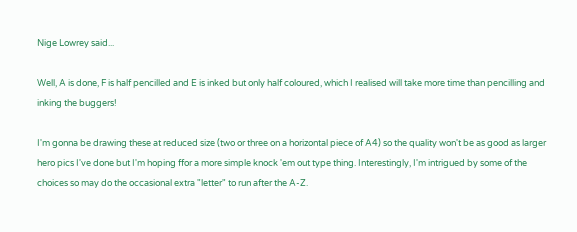Nige Lowrey said...

Well, A is done, F is half pencilled and E is inked but only half coloured, which I realised will take more time than pencilling and inking the buggers!

I'm gonna be drawing these at reduced size (two or three on a horizontal piece of A4) so the quality won't be as good as larger hero pics I've done but I'm hoping ffor a more simple knock 'em out type thing. Interestingly, I'm intrigued by some of the choices so may do the occasional extra "letter" to run after the A-Z.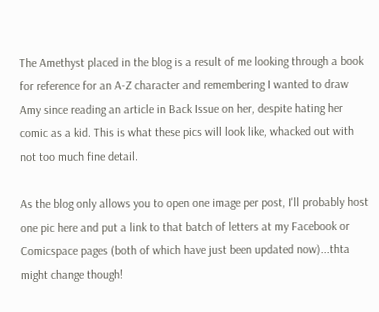The Amethyst placed in the blog is a result of me looking through a book for reference for an A-Z character and remembering I wanted to draw Amy since reading an article in Back Issue on her, despite hating her comic as a kid. This is what these pics will look like, whacked out with not too much fine detail.

As the blog only allows you to open one image per post, I'll probably host one pic here and put a link to that batch of letters at my Facebook or Comicspace pages (both of which have just been updated now)...thta might change though!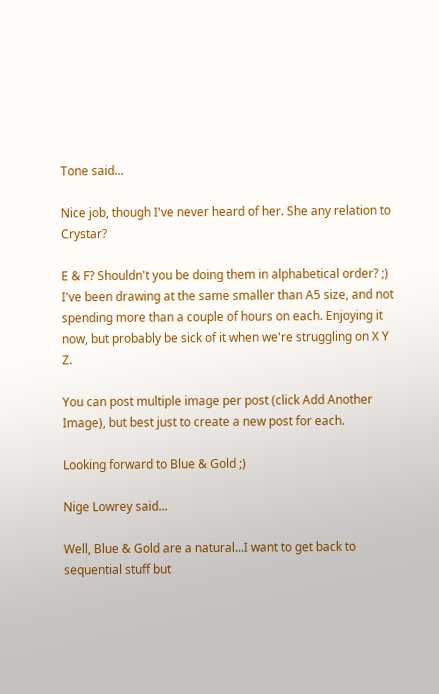Tone said...

Nice job, though I've never heard of her. She any relation to Crystar?

E & F? Shouldn't you be doing them in alphabetical order? ;) I've been drawing at the same smaller than A5 size, and not spending more than a couple of hours on each. Enjoying it now, but probably be sick of it when we're struggling on X Y Z.

You can post multiple image per post (click Add Another Image), but best just to create a new post for each.

Looking forward to Blue & Gold ;)

Nige Lowrey said...

Well, Blue & Gold are a natural...I want to get back to sequential stuff but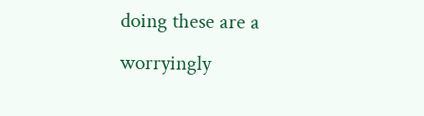doing these are a worryingly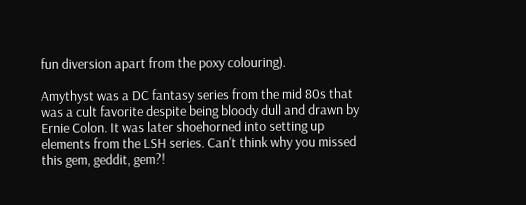fun diversion apart from the poxy colouring).

Amythyst was a DC fantasy series from the mid 80s that was a cult favorite despite being bloody dull and drawn by Ernie Colon. It was later shoehorned into setting up elements from the LSH series. Can't think why you missed this gem, geddit, gem?!